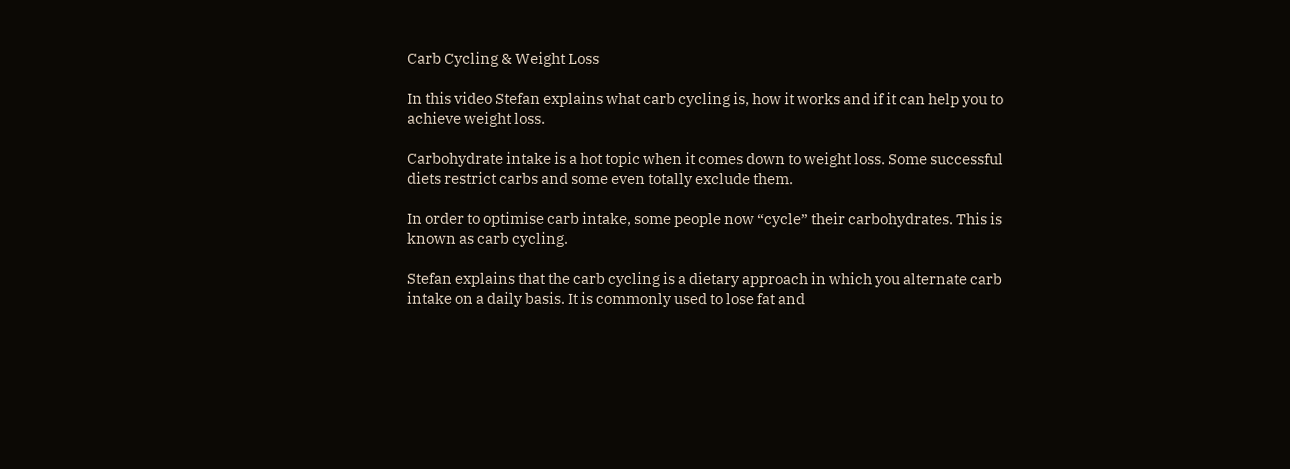Carb Cycling & Weight Loss

In this video Stefan explains what carb cycling is, how it works and if it can help you to achieve weight loss.

Carbohydrate intake is a hot topic when it comes down to weight loss. Some successful diets restrict carbs and some even totally exclude them.

In order to optimise carb intake, some people now “cycle” their carbohydrates. This is known as carb cycling.

Stefan explains that the carb cycling is a dietary approach in which you alternate carb intake on a daily basis. It is commonly used to lose fat and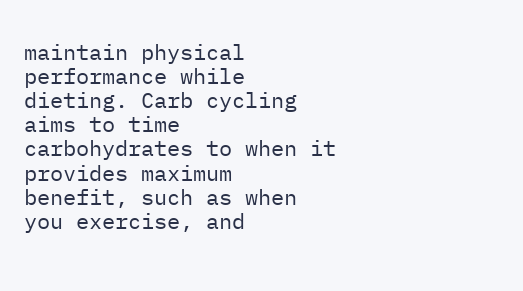maintain physical performance while dieting. Carb cycling aims to time carbohydrates to when it provides maximum benefit, such as when you exercise, and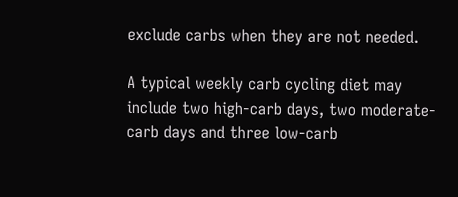exclude carbs when they are not needed.

A typical weekly carb cycling diet may include two high-carb days, two moderate-carb days and three low-carb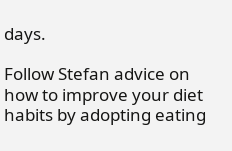days.

Follow Stefan advice on how to improve your diet habits by adopting eating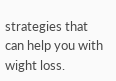strategies that can help you with wight loss.